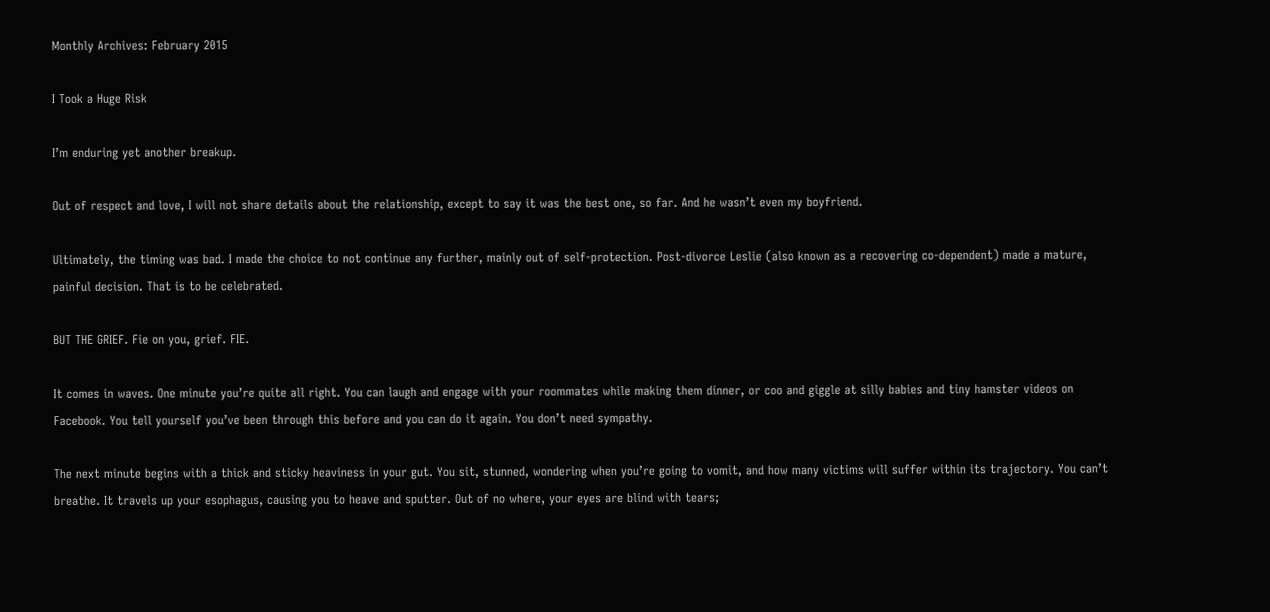Monthly Archives: February 2015

I Took a Huge Risk

I’m enduring yet another breakup.

Out of respect and love, I will not share details about the relationship, except to say it was the best one, so far. And he wasn’t even my boyfriend.

Ultimately, the timing was bad. I made the choice to not continue any further, mainly out of self-protection. Post-divorce Leslie (also known as a recovering co-dependent) made a mature, painful decision. That is to be celebrated.

BUT THE GRIEF. Fie on you, grief. FIE.

It comes in waves. One minute you’re quite all right. You can laugh and engage with your roommates while making them dinner, or coo and giggle at silly babies and tiny hamster videos on Facebook. You tell yourself you’ve been through this before and you can do it again. You don’t need sympathy.

The next minute begins with a thick and sticky heaviness in your gut. You sit, stunned, wondering when you’re going to vomit, and how many victims will suffer within its trajectory. You can’t breathe. It travels up your esophagus, causing you to heave and sputter. Out of no where, your eyes are blind with tears;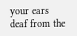your ears deaf from the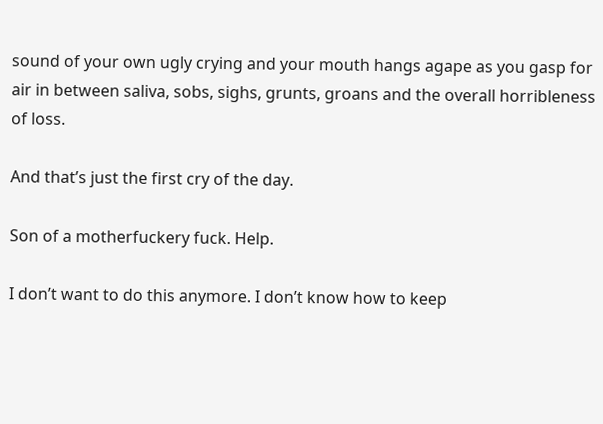sound of your own ugly crying and your mouth hangs agape as you gasp for air in between saliva, sobs, sighs, grunts, groans and the overall horribleness of loss.

And that’s just the first cry of the day.

Son of a motherfuckery fuck. Help.

I don’t want to do this anymore. I don’t know how to keep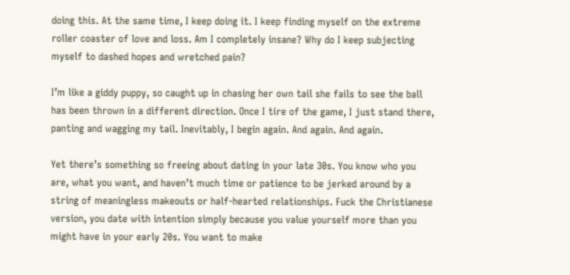doing this. At the same time, I keep doing it. I keep finding myself on the extreme roller coaster of love and loss. Am I completely insane? Why do I keep subjecting myself to dashed hopes and wretched pain?

I’m like a giddy puppy, so caught up in chasing her own tail she fails to see the ball has been thrown in a different direction. Once I tire of the game, I just stand there, panting and wagging my tail. Inevitably, I begin again. And again. And again.

Yet there’s something so freeing about dating in your late 30s. You know who you are, what you want, and haven’t much time or patience to be jerked around by a string of meaningless makeouts or half-hearted relationships. Fuck the Christianese version, you date with intention simply because you value yourself more than you might have in your early 20s. You want to make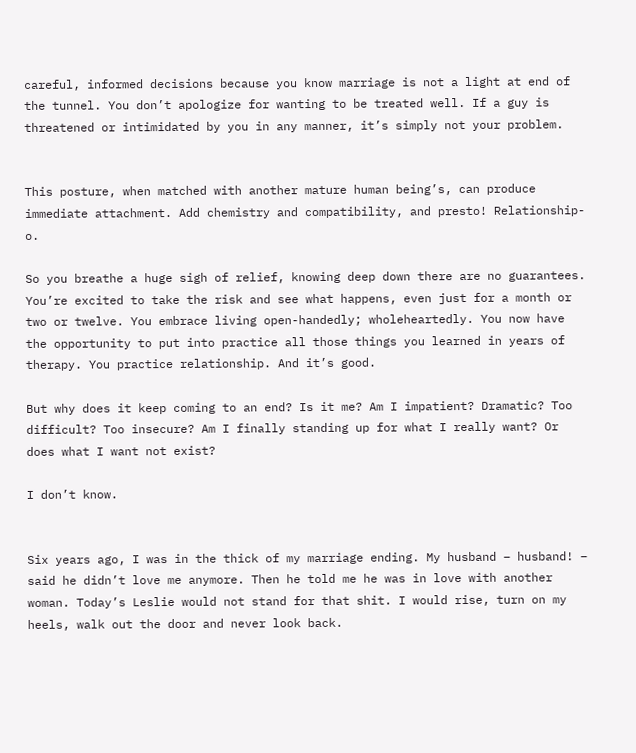careful, informed decisions because you know marriage is not a light at end of the tunnel. You don’t apologize for wanting to be treated well. If a guy is threatened or intimidated by you in any manner, it’s simply not your problem.


This posture, when matched with another mature human being’s, can produce immediate attachment. Add chemistry and compatibility, and presto! Relationship-o.

So you breathe a huge sigh of relief, knowing deep down there are no guarantees. You’re excited to take the risk and see what happens, even just for a month or two or twelve. You embrace living open-handedly; wholeheartedly. You now have the opportunity to put into practice all those things you learned in years of therapy. You practice relationship. And it’s good.

But why does it keep coming to an end? Is it me? Am I impatient? Dramatic? Too difficult? Too insecure? Am I finally standing up for what I really want? Or does what I want not exist?

I don’t know.


Six years ago, I was in the thick of my marriage ending. My husband – husband! – said he didn’t love me anymore. Then he told me he was in love with another woman. Today’s Leslie would not stand for that shit. I would rise, turn on my heels, walk out the door and never look back.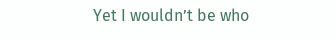Yet I wouldn’t be who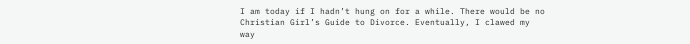I am today if I hadn’t hung on for a while. There would be no Christian Girl’s Guide to Divorce. Eventually, I clawed my way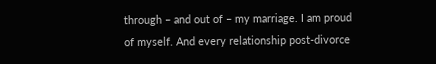through – and out of – my marriage. I am proud of myself. And every relationship post-divorce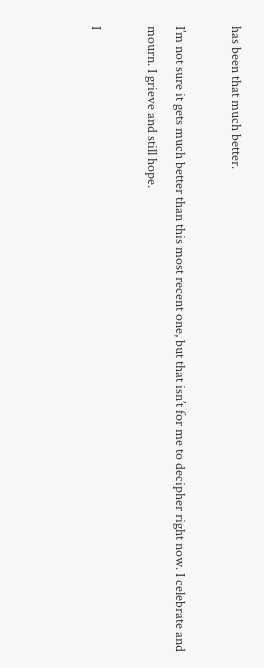has been that much better.

I’m not sure it gets much better than this most recent one, but that isn’t for me to decipher right now. I celebrate and mourn. I grieve and still hope.

I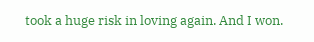took a huge risk in loving again. And I won.